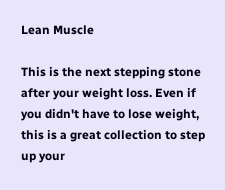Lean Muscle

This is the next stepping stone after your weight loss. Even if you didn't have to lose weight, this is a great collection to step up your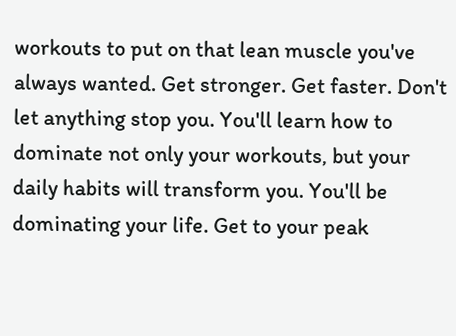workouts to put on that lean muscle you've always wanted. Get stronger. Get faster. Don't let anything stop you. You'll learn how to dominate not only your workouts, but your daily habits will transform you. You'll be dominating your life. Get to your peak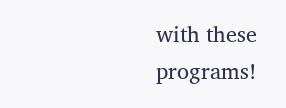with these programs!